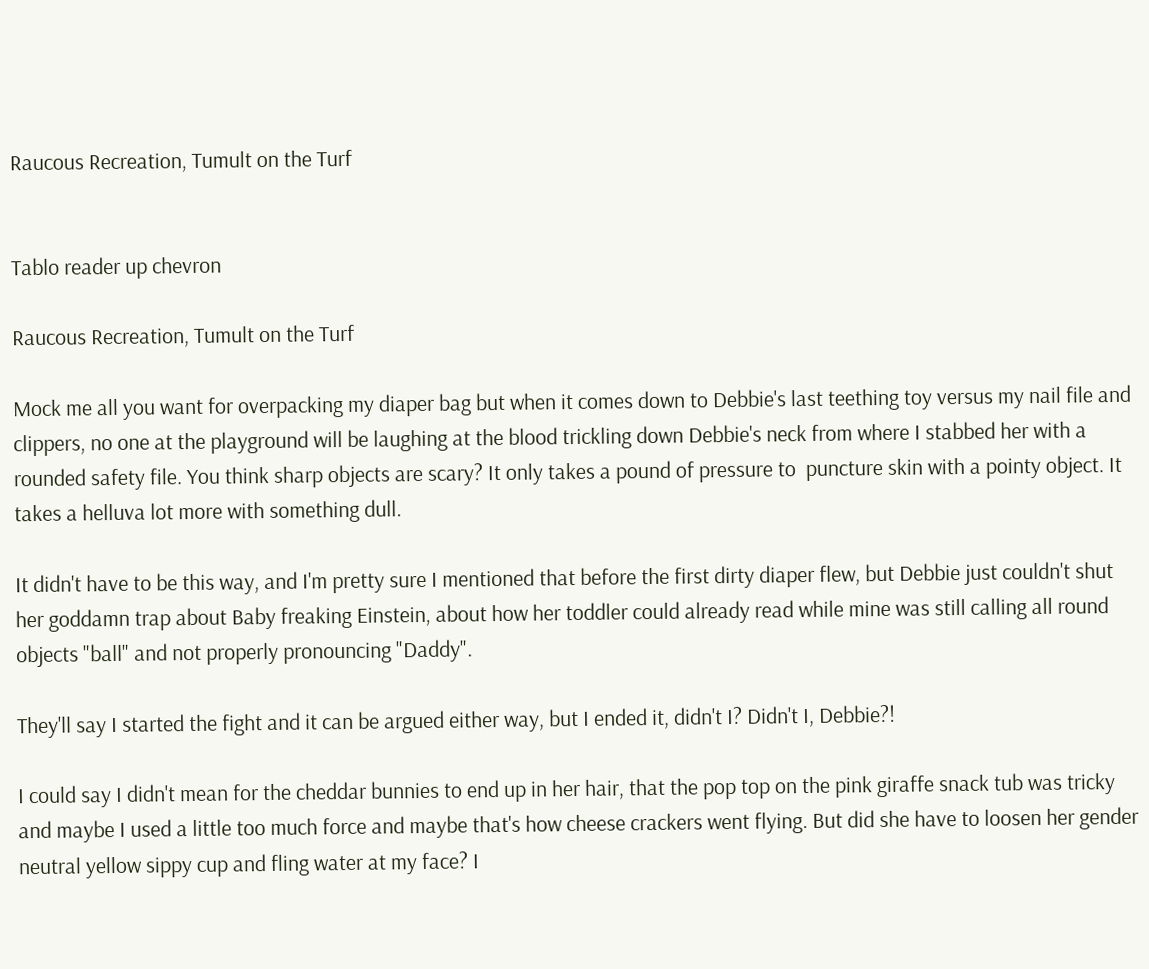Raucous Recreation, Tumult on the Turf


Tablo reader up chevron

Raucous Recreation, Tumult on the Turf

Mock me all you want for overpacking my diaper bag but when it comes down to Debbie's last teething toy versus my nail file and clippers, no one at the playground will be laughing at the blood trickling down Debbie's neck from where I stabbed her with a rounded safety file. You think sharp objects are scary? It only takes a pound of pressure to  puncture skin with a pointy object. It takes a helluva lot more with something dull.

It didn't have to be this way, and I'm pretty sure I mentioned that before the first dirty diaper flew, but Debbie just couldn't shut her goddamn trap about Baby freaking Einstein, about how her toddler could already read while mine was still calling all round objects "ball" and not properly pronouncing "Daddy".

They'll say I started the fight and it can be argued either way, but I ended it, didn't I? Didn't I, Debbie?!

I could say I didn't mean for the cheddar bunnies to end up in her hair, that the pop top on the pink giraffe snack tub was tricky and maybe I used a little too much force and maybe that's how cheese crackers went flying. But did she have to loosen her gender neutral yellow sippy cup and fling water at my face? I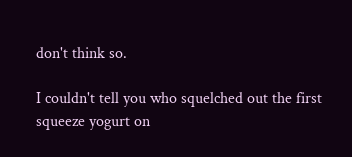don't think so.

I couldn't tell you who squelched out the first squeeze yogurt on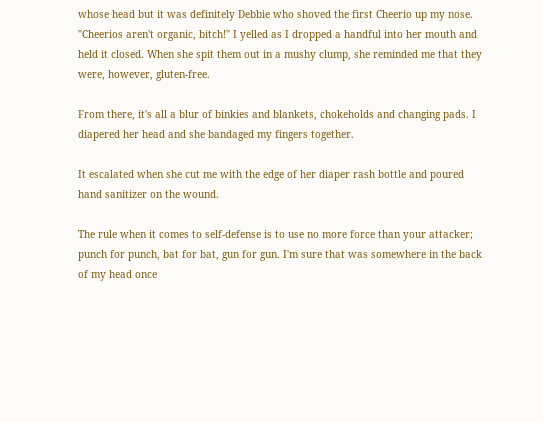whose head but it was definitely Debbie who shoved the first Cheerio up my nose. "Cheerios aren't organic, bitch!" I yelled as I dropped a handful into her mouth and held it closed. When she spit them out in a mushy clump, she reminded me that they were, however, gluten-free.

From there, it's all a blur of binkies and blankets, chokeholds and changing pads. I diapered her head and she bandaged my fingers together.

It escalated when she cut me with the edge of her diaper rash bottle and poured hand sanitizer on the wound.

The rule when it comes to self-defense is to use no more force than your attacker; punch for punch, bat for bat, gun for gun. I'm sure that was somewhere in the back of my head once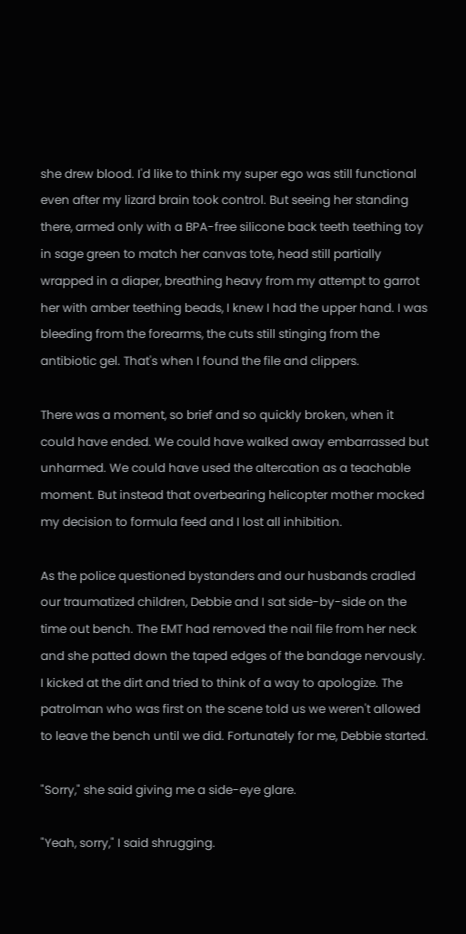she drew blood. I'd like to think my super ego was still functional even after my lizard brain took control. But seeing her standing there, armed only with a BPA-free silicone back teeth teething toy in sage green to match her canvas tote, head still partially wrapped in a diaper, breathing heavy from my attempt to garrot her with amber teething beads, I knew I had the upper hand. I was bleeding from the forearms, the cuts still stinging from the antibiotic gel. That's when I found the file and clippers.

There was a moment, so brief and so quickly broken, when it could have ended. We could have walked away embarrassed but unharmed. We could have used the altercation as a teachable moment. But instead that overbearing helicopter mother mocked my decision to formula feed and I lost all inhibition.

As the police questioned bystanders and our husbands cradled our traumatized children, Debbie and I sat side-by-side on the time out bench. The EMT had removed the nail file from her neck and she patted down the taped edges of the bandage nervously. I kicked at the dirt and tried to think of a way to apologize. The patrolman who was first on the scene told us we weren't allowed to leave the bench until we did. Fortunately for me, Debbie started.

"Sorry," she said giving me a side-eye glare.

"Yeah, sorry," I said shrugging.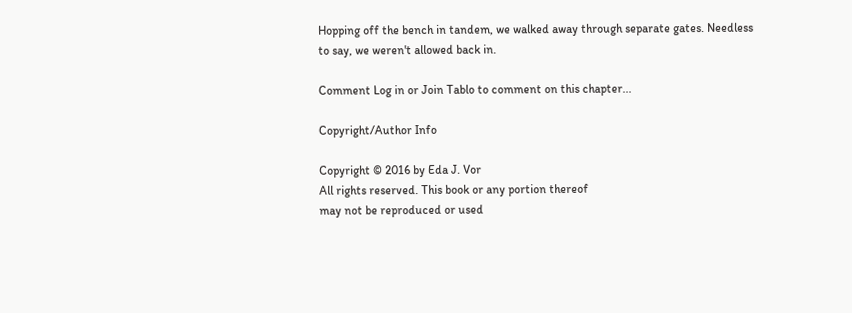Hopping off the bench in tandem, we walked away through separate gates. Needless to say, we weren't allowed back in.

Comment Log in or Join Tablo to comment on this chapter...

Copyright/Author Info

Copyright © 2016 by Eda J. Vor
All rights reserved. This book or any portion thereof
may not be reproduced or used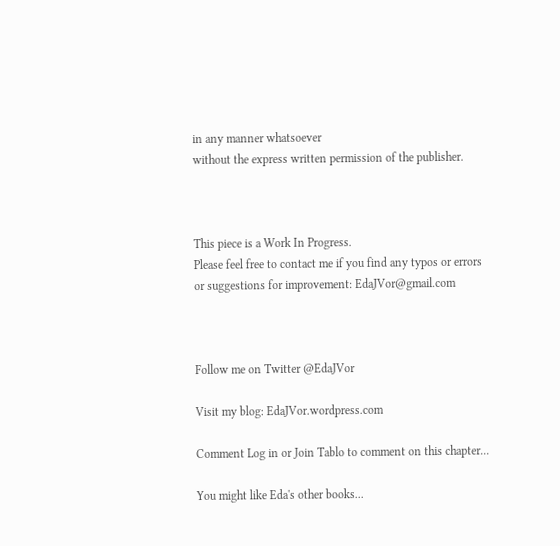in any manner whatsoever
without the express written permission of the publisher.



This piece is a Work In Progress.
Please feel free to contact me if you find any typos or errors or suggestions for improvement: EdaJVor@gmail.com



Follow me on Twitter @EdaJVor

Visit my blog: EdaJVor.wordpress.com

Comment Log in or Join Tablo to comment on this chapter...

You might like Eda's other books...